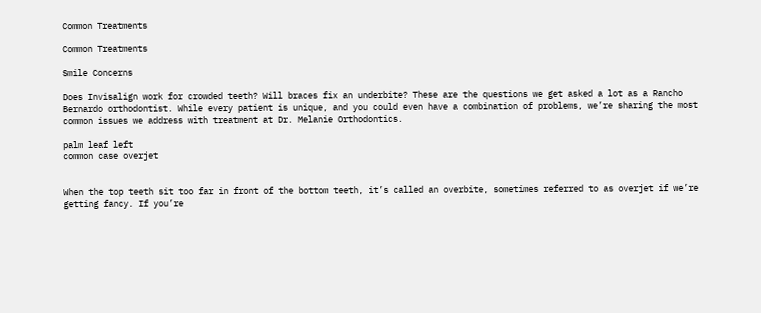Common Treatments

Common Treatments

Smile Concerns

Does Invisalign work for crowded teeth? Will braces fix an underbite? These are the questions we get asked a lot as a Rancho Bernardo orthodontist. While every patient is unique, and you could even have a combination of problems, we’re sharing the most common issues we address with treatment at Dr. Melanie Orthodontics.

palm leaf left
common case overjet


When the top teeth sit too far in front of the bottom teeth, it’s called an overbite, sometimes referred to as overjet if we’re getting fancy. If you’re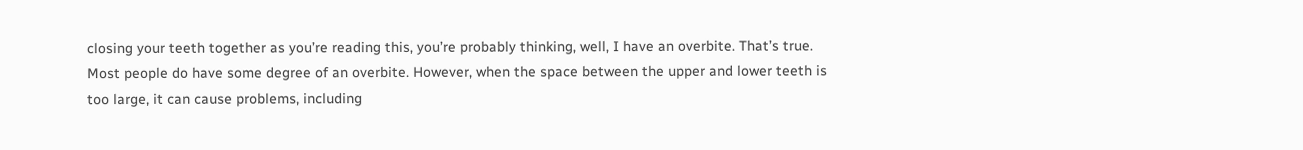closing your teeth together as you’re reading this, you’re probably thinking, well, I have an overbite. That’s true. Most people do have some degree of an overbite. However, when the space between the upper and lower teeth is too large, it can cause problems, including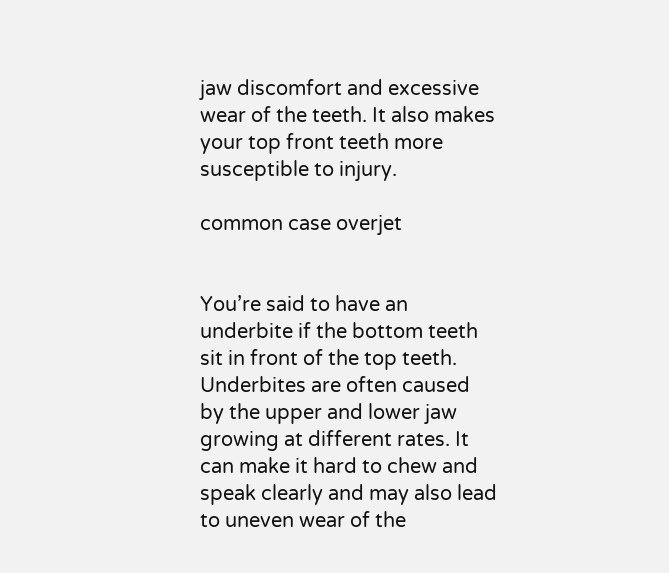jaw discomfort and excessive wear of the teeth. It also makes your top front teeth more susceptible to injury.

common case overjet


You’re said to have an underbite if the bottom teeth sit in front of the top teeth. Underbites are often caused by the upper and lower jaw growing at different rates. It can make it hard to chew and speak clearly and may also lead to uneven wear of the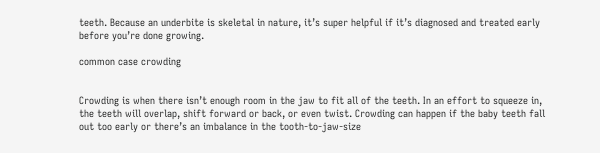teeth. Because an underbite is skeletal in nature, it’s super helpful if it’s diagnosed and treated early before you’re done growing.

common case crowding


Crowding is when there isn’t enough room in the jaw to fit all of the teeth. In an effort to squeeze in, the teeth will overlap, shift forward or back, or even twist. Crowding can happen if the baby teeth fall out too early or there’s an imbalance in the tooth-to-jaw-size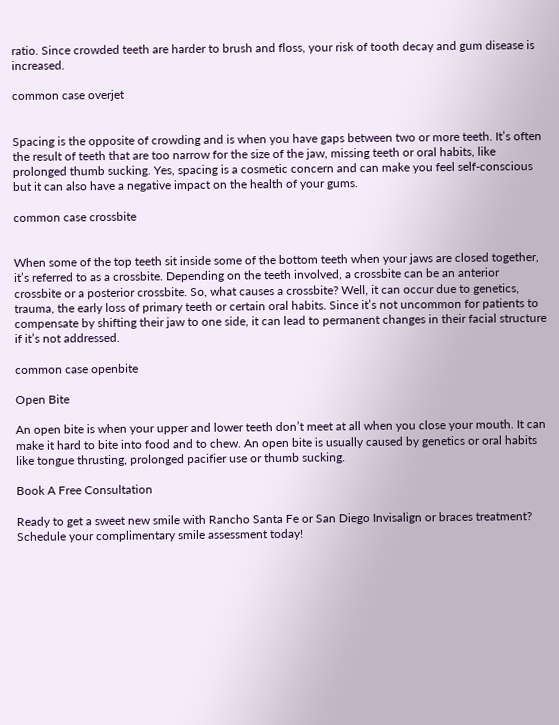ratio. Since crowded teeth are harder to brush and floss, your risk of tooth decay and gum disease is increased.

common case overjet


Spacing is the opposite of crowding and is when you have gaps between two or more teeth. It’s often the result of teeth that are too narrow for the size of the jaw, missing teeth or oral habits, like prolonged thumb sucking. Yes, spacing is a cosmetic concern and can make you feel self-conscious but it can also have a negative impact on the health of your gums.

common case crossbite


When some of the top teeth sit inside some of the bottom teeth when your jaws are closed together, it’s referred to as a crossbite. Depending on the teeth involved, a crossbite can be an anterior crossbite or a posterior crossbite. So, what causes a crossbite? Well, it can occur due to genetics, trauma, the early loss of primary teeth or certain oral habits. Since it’s not uncommon for patients to compensate by shifting their jaw to one side, it can lead to permanent changes in their facial structure if it’s not addressed.

common case openbite

Open Bite

An open bite is when your upper and lower teeth don’t meet at all when you close your mouth. It can make it hard to bite into food and to chew. An open bite is usually caused by genetics or oral habits like tongue thrusting, prolonged pacifier use or thumb sucking.

Book A Free Consultation

Ready to get a sweet new smile with Rancho Santa Fe or San Diego Invisalign or braces treatment? Schedule your complimentary smile assessment today!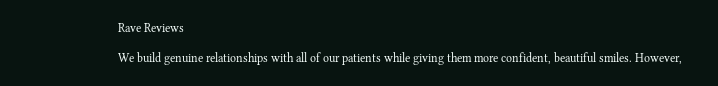Rave Reviews

We build genuine relationships with all of our patients while giving them more confident, beautiful smiles. However,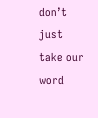don’t just take our word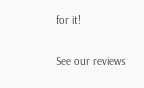for it!

See our reviews